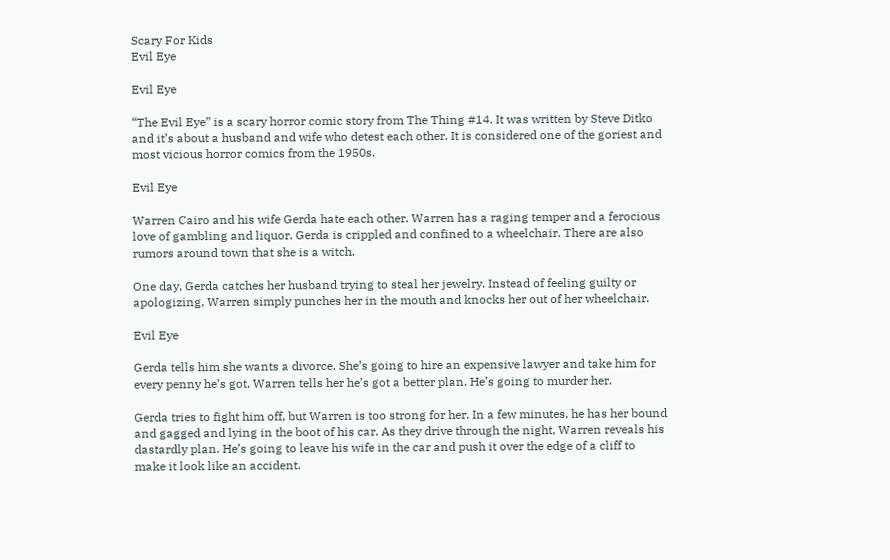Scary For Kids
Evil Eye

Evil Eye

“The Evil Eye” is a scary horror comic story from The Thing #14. It was written by Steve Ditko and it’s about a husband and wife who detest each other. It is considered one of the goriest and most vicious horror comics from the 1950s.

Evil Eye

Warren Cairo and his wife Gerda hate each other. Warren has a raging temper and a ferocious love of gambling and liquor. Gerda is crippled and confined to a wheelchair. There are also rumors around town that she is a witch.

One day, Gerda catches her husband trying to steal her jewelry. Instead of feeling guilty or apologizing, Warren simply punches her in the mouth and knocks her out of her wheelchair.

Evil Eye

Gerda tells him she wants a divorce. She’s going to hire an expensive lawyer and take him for every penny he’s got. Warren tells her he’s got a better plan. He’s going to murder her.

Gerda tries to fight him off, but Warren is too strong for her. In a few minutes, he has her bound and gagged and lying in the boot of his car. As they drive through the night, Warren reveals his dastardly plan. He’s going to leave his wife in the car and push it over the edge of a cliff to make it look like an accident.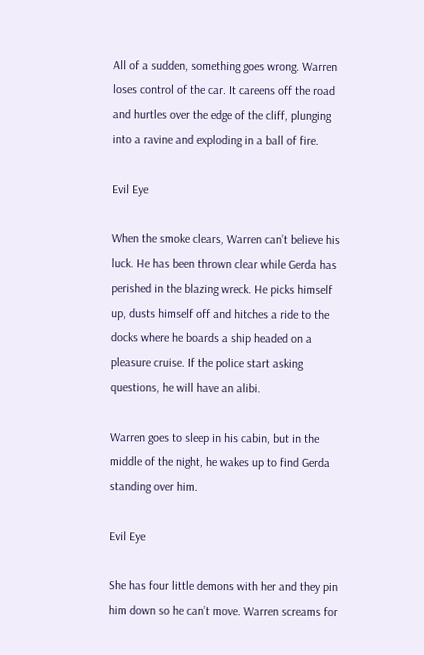All of a sudden, something goes wrong. Warren loses control of the car. It careens off the road and hurtles over the edge of the cliff, plunging into a ravine and exploding in a ball of fire.

Evil Eye

When the smoke clears, Warren can’t believe his luck. He has been thrown clear while Gerda has perished in the blazing wreck. He picks himself up, dusts himself off and hitches a ride to the docks where he boards a ship headed on a pleasure cruise. If the police start asking questions, he will have an alibi.

Warren goes to sleep in his cabin, but in the middle of the night, he wakes up to find Gerda standing over him.

Evil Eye

She has four little demons with her and they pin him down so he can’t move. Warren screams for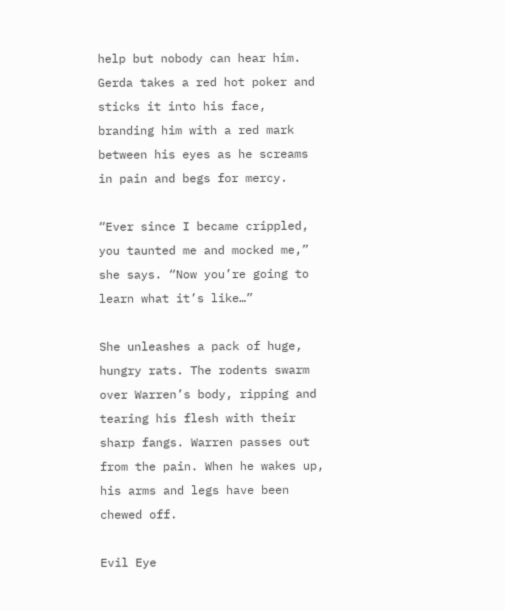help but nobody can hear him. Gerda takes a red hot poker and sticks it into his face, branding him with a red mark between his eyes as he screams in pain and begs for mercy.

“Ever since I became crippled, you taunted me and mocked me,” she says. “Now you’re going to learn what it’s like…”

She unleashes a pack of huge, hungry rats. The rodents swarm over Warren’s body, ripping and tearing his flesh with their sharp fangs. Warren passes out from the pain. When he wakes up, his arms and legs have been chewed off.

Evil Eye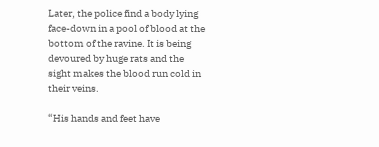Later, the police find a body lying face-down in a pool of blood at the bottom of the ravine. It is being devoured by huge rats and the sight makes the blood run cold in their veins.

“His hands and feet have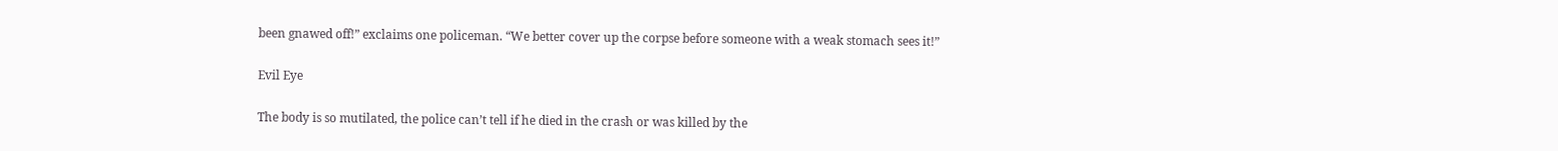been gnawed off!” exclaims one policeman. “We better cover up the corpse before someone with a weak stomach sees it!”

Evil Eye

The body is so mutilated, the police can’t tell if he died in the crash or was killed by the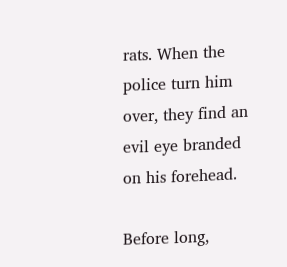rats. When the police turn him over, they find an evil eye branded on his forehead.

Before long,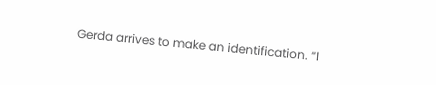Gerda arrives to make an identification. “I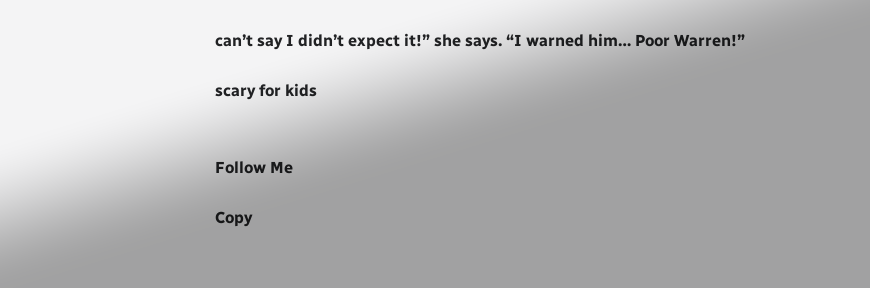can’t say I didn’t expect it!” she says. “I warned him… Poor Warren!”

scary for kids


Follow Me

Copy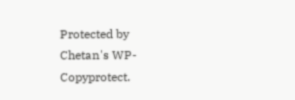Protected by Chetan's WP-Copyprotect.